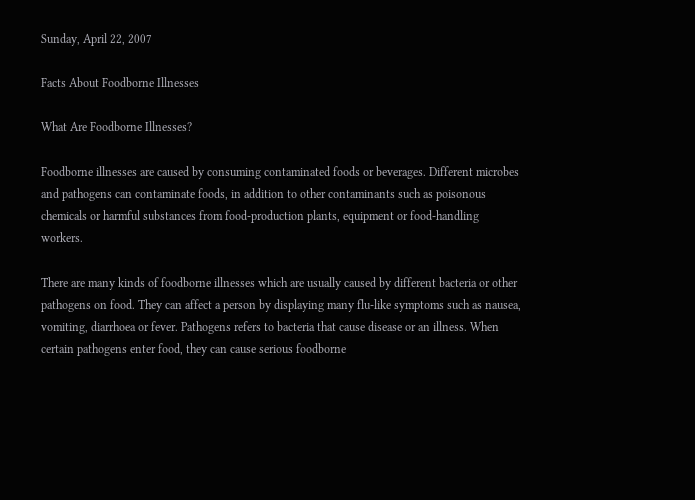Sunday, April 22, 2007

Facts About Foodborne Illnesses

What Are Foodborne Illnesses?

Foodborne illnesses are caused by consuming contaminated foods or beverages. Different microbes and pathogens can contaminate foods, in addition to other contaminants such as poisonous chemicals or harmful substances from food-production plants, equipment or food-handling workers.

There are many kinds of foodborne illnesses which are usually caused by different bacteria or other pathogens on food. They can affect a person by displaying many flu-like symptoms such as nausea, vomiting, diarrhoea or fever. Pathogens refers to bacteria that cause disease or an illness. When certain pathogens enter food, they can cause serious foodborne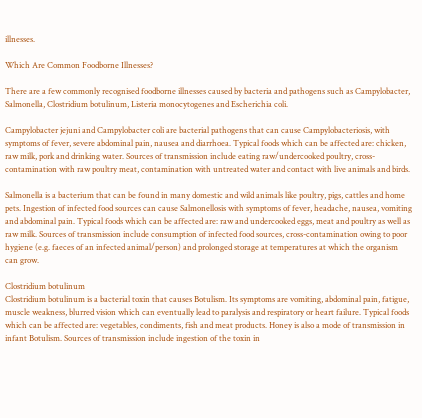illnesses.

Which Are Common Foodborne Illnesses?

There are a few commonly recognised foodborne illnesses caused by bacteria and pathogens such as Campylobacter, Salmonella, Clostridium botulinum, Listeria monocytogenes and Escherichia coli.

Campylobacter jejuni and Campylobacter coli are bacterial pathogens that can cause Campylobacteriosis, with symptoms of fever, severe abdominal pain, nausea and diarrhoea. Typical foods which can be affected are: chicken, raw milk, pork and drinking water. Sources of transmission include eating raw/undercooked poultry, cross-contamination with raw poultry meat, contamination with untreated water and contact with live animals and birds.

Salmonella is a bacterium that can be found in many domestic and wild animals like poultry, pigs, cattles and home pets. Ingestion of infected food sources can cause Salmonellosis with symptoms of fever, headache, nausea, vomiting and abdominal pain. Typical foods which can be affected are: raw and undercooked eggs, meat and poultry as well as raw milk. Sources of transmission include consumption of infected food sources, cross-contamination owing to poor hygiene (e.g. faeces of an infected animal/person) and prolonged storage at temperatures at which the organism can grow.

Clostridium botulinum
Clostridium botulinum is a bacterial toxin that causes Botulism. Its symptoms are vomiting, abdominal pain, fatigue, muscle weakness, blurred vision which can eventually lead to paralysis and respiratory or heart failure. Typical foods which can be affected are: vegetables, condiments, fish and meat products. Honey is also a mode of transmission in infant Botulism. Sources of transmission include ingestion of the toxin in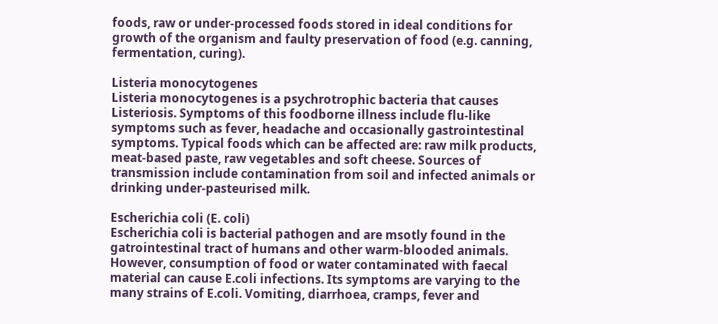foods, raw or under-processed foods stored in ideal conditions for growth of the organism and faulty preservation of food (e.g. canning, fermentation, curing).

Listeria monocytogenes
Listeria monocytogenes is a psychrotrophic bacteria that causes Listeriosis. Symptoms of this foodborne illness include flu-like symptoms such as fever, headache and occasionally gastrointestinal symptoms. Typical foods which can be affected are: raw milk products, meat-based paste, raw vegetables and soft cheese. Sources of transmission include contamination from soil and infected animals or drinking under-pasteurised milk.

Escherichia coli (E. coli)
Escherichia coli is bacterial pathogen and are msotly found in the gatrointestinal tract of humans and other warm-blooded animals. However, consumption of food or water contaminated with faecal material can cause E.coli infections. Its symptoms are varying to the many strains of E.coli. Vomiting, diarrhoea, cramps, fever and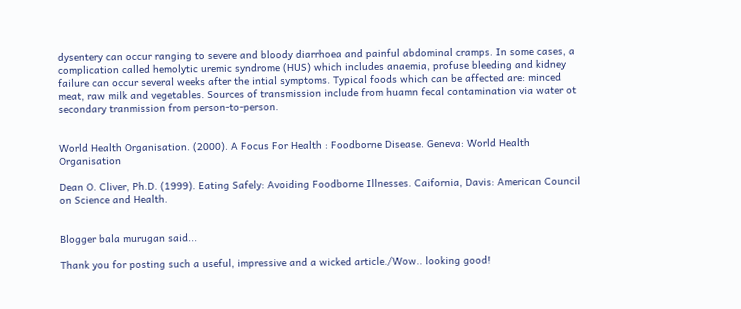dysentery can occur ranging to severe and bloody diarrhoea and painful abdominal cramps. In some cases, a complication called hemolytic uremic syndrome (HUS) which includes anaemia, profuse bleeding and kidney failure can occur several weeks after the intial symptoms. Typical foods which can be affected are: minced meat, raw milk and vegetables. Sources of transmission include from huamn fecal contamination via water ot secondary tranmission from person-to-person.


World Health Organisation. (2000). A Focus For Health : Foodborne Disease. Geneva: World Health Organisation

Dean O. Cliver, Ph.D. (1999). Eating Safely: Avoiding Foodborne Illnesses. Caifornia, Davis: American Council on Science and Health.


Blogger bala murugan said...

Thank you for posting such a useful, impressive and a wicked article./Wow.. looking good!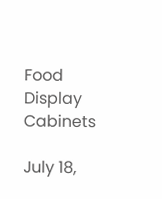Food Display Cabinets

July 18,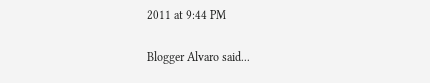2011 at 9:44 PM

Blogger Alvaro said...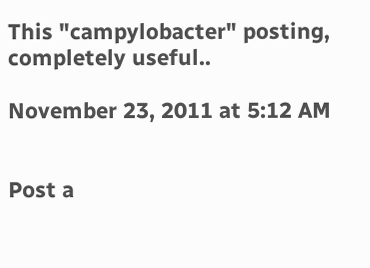This "campylobacter" posting, completely useful..

November 23, 2011 at 5:12 AM


Post a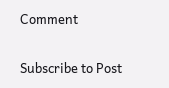Comment

Subscribe to Post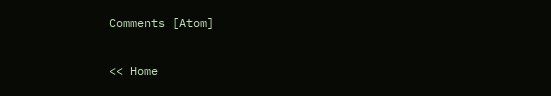Comments [Atom]

<< Home